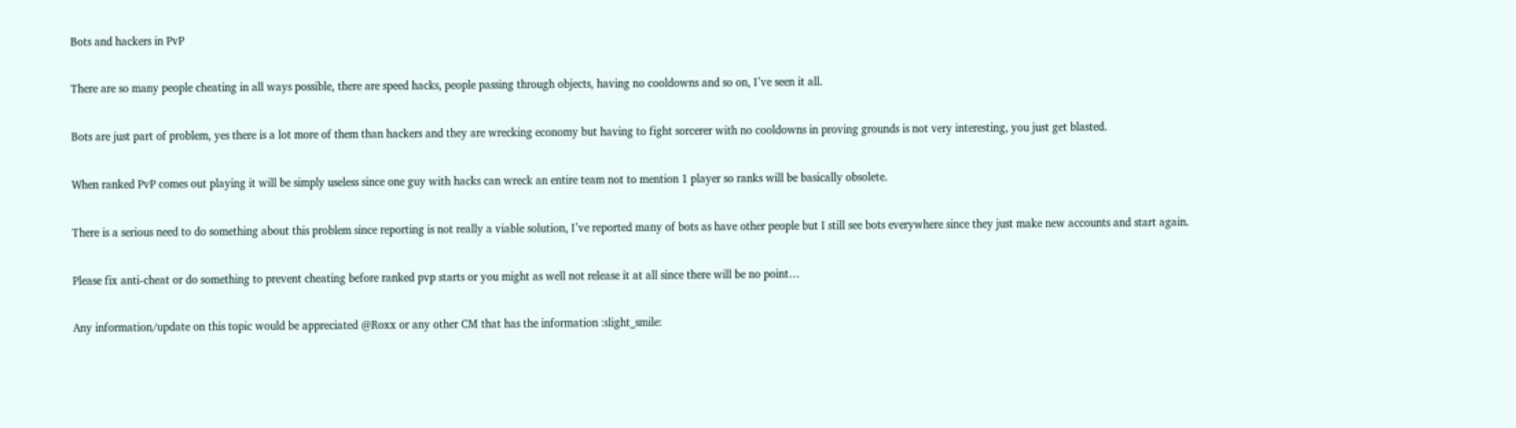Bots and hackers in PvP

There are so many people cheating in all ways possible, there are speed hacks, people passing through objects, having no cooldowns and so on, I’ve seen it all.

Bots are just part of problem, yes there is a lot more of them than hackers and they are wrecking economy but having to fight sorcerer with no cooldowns in proving grounds is not very interesting, you just get blasted.

When ranked PvP comes out playing it will be simply useless since one guy with hacks can wreck an entire team not to mention 1 player so ranks will be basically obsolete.

There is a serious need to do something about this problem since reporting is not really a viable solution, I’ve reported many of bots as have other people but I still see bots everywhere since they just make new accounts and start again.

Please fix anti-cheat or do something to prevent cheating before ranked pvp starts or you might as well not release it at all since there will be no point…

Any information/update on this topic would be appreciated @Roxx or any other CM that has the information :slight_smile: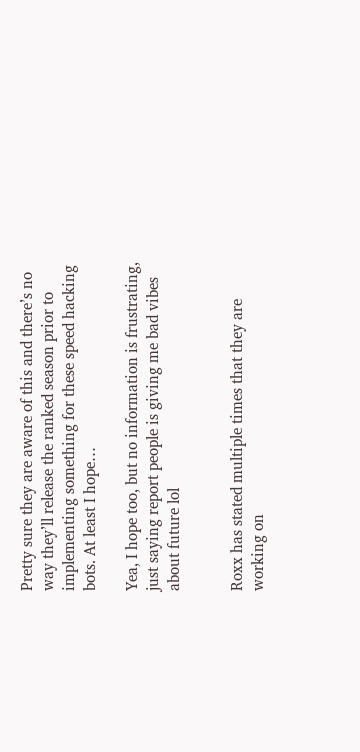Pretty sure they are aware of this and there’s no way they’ll release the ranked season prior to implementing something for these speed hacking bots. At least I hope…

Yea, I hope too, but no information is frustrating, just saying report people is giving me bad vibes about future lol


Roxx has stated multiple times that they are working on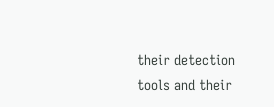their detection tools and their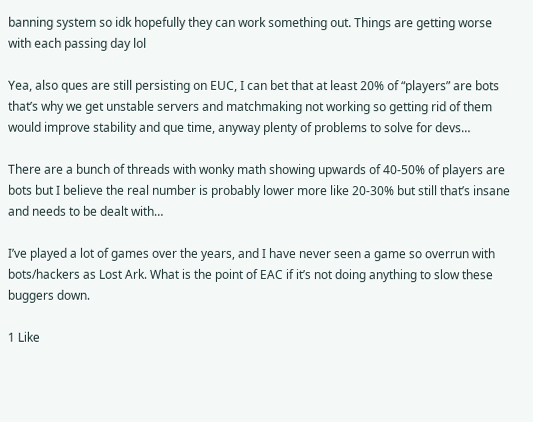banning system so idk hopefully they can work something out. Things are getting worse with each passing day lol

Yea, also ques are still persisting on EUC, I can bet that at least 20% of “players” are bots that’s why we get unstable servers and matchmaking not working so getting rid of them would improve stability and que time, anyway plenty of problems to solve for devs…

There are a bunch of threads with wonky math showing upwards of 40-50% of players are bots but I believe the real number is probably lower more like 20-30% but still that’s insane and needs to be dealt with…

I’ve played a lot of games over the years, and I have never seen a game so overrun with bots/hackers as Lost Ark. What is the point of EAC if it’s not doing anything to slow these buggers down.

1 Like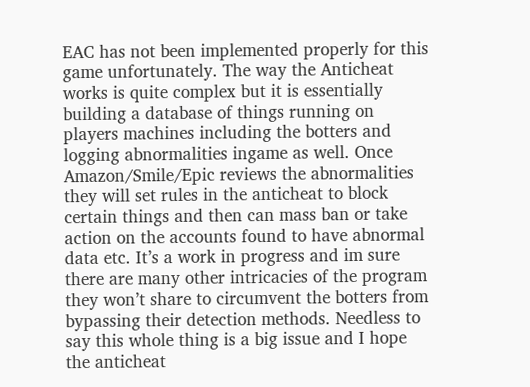EAC has not been implemented properly for this game unfortunately. The way the Anticheat works is quite complex but it is essentially building a database of things running on players machines including the botters and logging abnormalities ingame as well. Once Amazon/Smile/Epic reviews the abnormalities they will set rules in the anticheat to block certain things and then can mass ban or take action on the accounts found to have abnormal data etc. It’s a work in progress and im sure there are many other intricacies of the program they won’t share to circumvent the botters from bypassing their detection methods. Needless to say this whole thing is a big issue and I hope the anticheat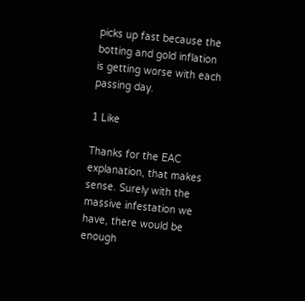picks up fast because the botting and gold inflation is getting worse with each passing day.

1 Like

Thanks for the EAC explanation, that makes sense. Surely with the massive infestation we have, there would be enough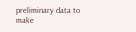preliminary data to make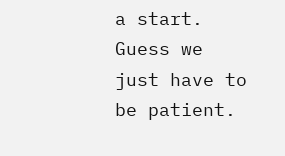a start. Guess we just have to be patient.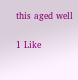this aged well

1 Like